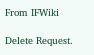From IFWiki

Delete Request.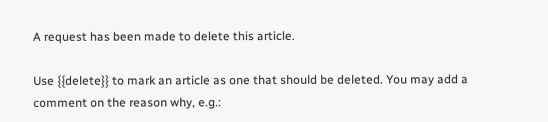A request has been made to delete this article.

Use {{delete}} to mark an article as one that should be deleted. You may add a comment on the reason why, e.g.: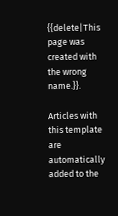{{delete|This page was created with the wrong name.}}.

Articles with this template are automatically added to the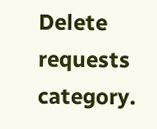Delete requests category.